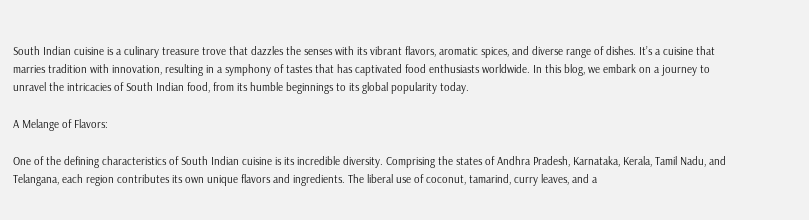South Indian cuisine is a culinary treasure trove that dazzles the senses with its vibrant flavors, aromatic spices, and diverse range of dishes. It’s a cuisine that marries tradition with innovation, resulting in a symphony of tastes that has captivated food enthusiasts worldwide. In this blog, we embark on a journey to unravel the intricacies of South Indian food, from its humble beginnings to its global popularity today.

A Melange of Flavors:

One of the defining characteristics of South Indian cuisine is its incredible diversity. Comprising the states of Andhra Pradesh, Karnataka, Kerala, Tamil Nadu, and Telangana, each region contributes its own unique flavors and ingredients. The liberal use of coconut, tamarind, curry leaves, and a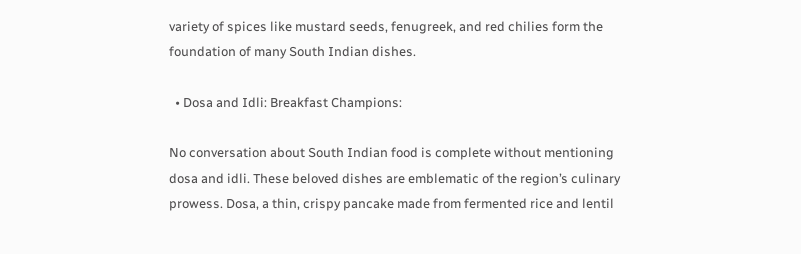variety of spices like mustard seeds, fenugreek, and red chilies form the foundation of many South Indian dishes.

  • Dosa and Idli: Breakfast Champions:

No conversation about South Indian food is complete without mentioning dosa and idli. These beloved dishes are emblematic of the region’s culinary prowess. Dosa, a thin, crispy pancake made from fermented rice and lentil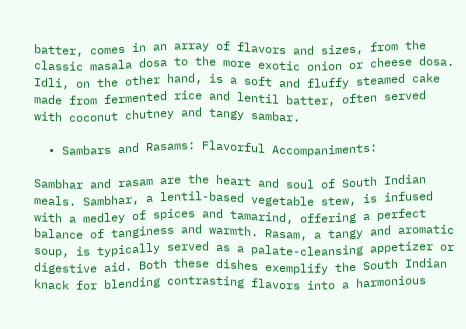batter, comes in an array of flavors and sizes, from the classic masala dosa to the more exotic onion or cheese dosa. Idli, on the other hand, is a soft and fluffy steamed cake made from fermented rice and lentil batter, often served with coconut chutney and tangy sambar.

  • Sambars and Rasams: Flavorful Accompaniments:

Sambhar and rasam are the heart and soul of South Indian meals. Sambhar, a lentil-based vegetable stew, is infused with a medley of spices and tamarind, offering a perfect balance of tanginess and warmth. Rasam, a tangy and aromatic soup, is typically served as a palate-cleansing appetizer or digestive aid. Both these dishes exemplify the South Indian knack for blending contrasting flavors into a harmonious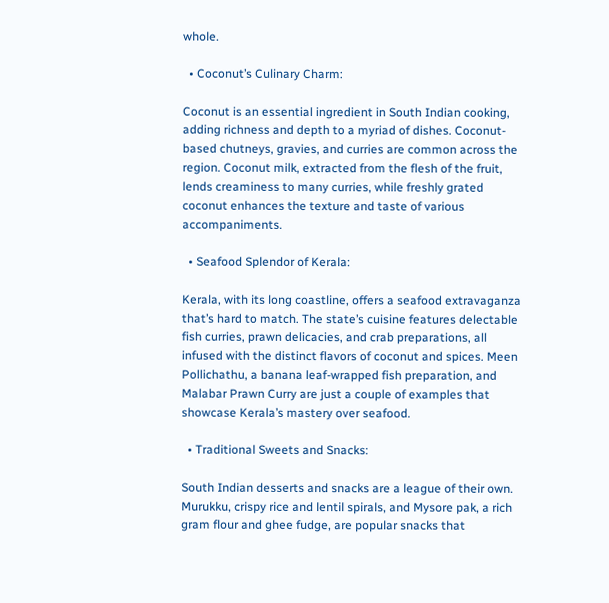whole.

  • Coconut’s Culinary Charm:

Coconut is an essential ingredient in South Indian cooking, adding richness and depth to a myriad of dishes. Coconut-based chutneys, gravies, and curries are common across the region. Coconut milk, extracted from the flesh of the fruit, lends creaminess to many curries, while freshly grated coconut enhances the texture and taste of various accompaniments.

  • Seafood Splendor of Kerala:

Kerala, with its long coastline, offers a seafood extravaganza that’s hard to match. The state’s cuisine features delectable fish curries, prawn delicacies, and crab preparations, all infused with the distinct flavors of coconut and spices. Meen Pollichathu, a banana leaf-wrapped fish preparation, and Malabar Prawn Curry are just a couple of examples that showcase Kerala’s mastery over seafood.

  • Traditional Sweets and Snacks:

South Indian desserts and snacks are a league of their own. Murukku, crispy rice and lentil spirals, and Mysore pak, a rich gram flour and ghee fudge, are popular snacks that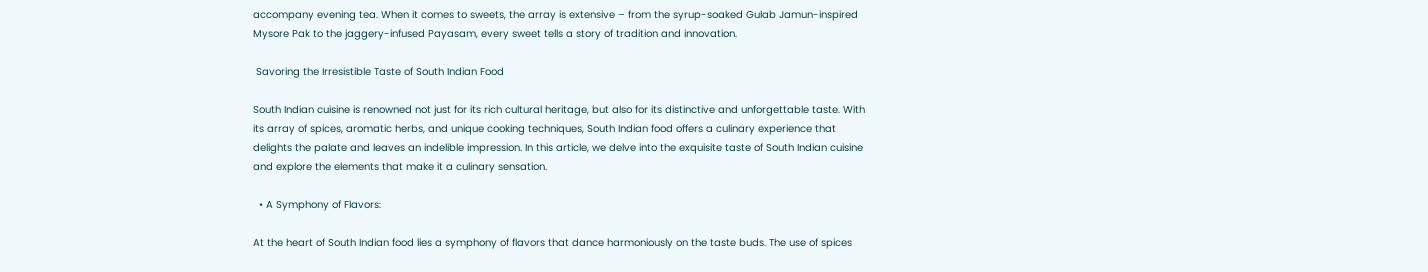accompany evening tea. When it comes to sweets, the array is extensive – from the syrup-soaked Gulab Jamun-inspired Mysore Pak to the jaggery-infused Payasam, every sweet tells a story of tradition and innovation.

 Savoring the Irresistible Taste of South Indian Food

South Indian cuisine is renowned not just for its rich cultural heritage, but also for its distinctive and unforgettable taste. With its array of spices, aromatic herbs, and unique cooking techniques, South Indian food offers a culinary experience that delights the palate and leaves an indelible impression. In this article, we delve into the exquisite taste of South Indian cuisine and explore the elements that make it a culinary sensation.

  • A Symphony of Flavors:

At the heart of South Indian food lies a symphony of flavors that dance harmoniously on the taste buds. The use of spices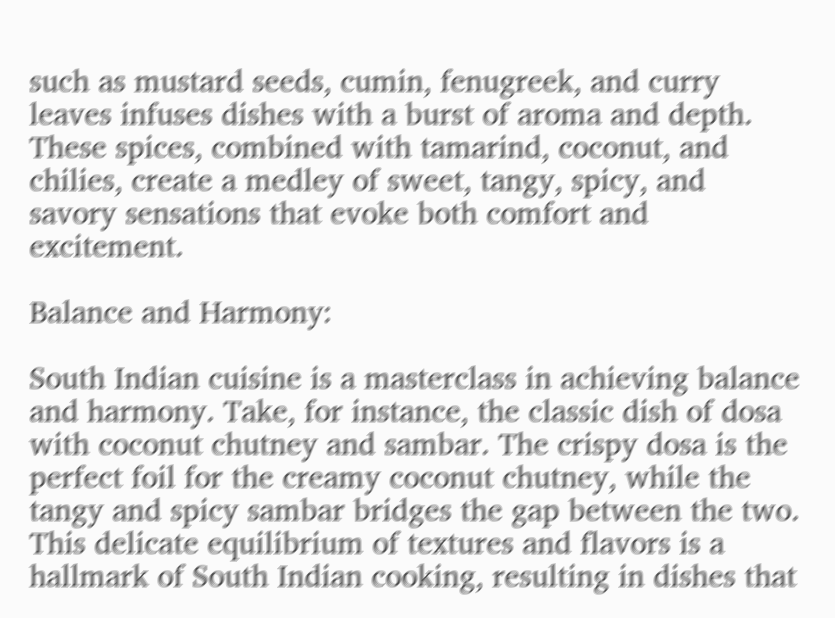such as mustard seeds, cumin, fenugreek, and curry leaves infuses dishes with a burst of aroma and depth. These spices, combined with tamarind, coconut, and chilies, create a medley of sweet, tangy, spicy, and savory sensations that evoke both comfort and excitement.

Balance and Harmony:

South Indian cuisine is a masterclass in achieving balance and harmony. Take, for instance, the classic dish of dosa with coconut chutney and sambar. The crispy dosa is the perfect foil for the creamy coconut chutney, while the tangy and spicy sambar bridges the gap between the two. This delicate equilibrium of textures and flavors is a hallmark of South Indian cooking, resulting in dishes that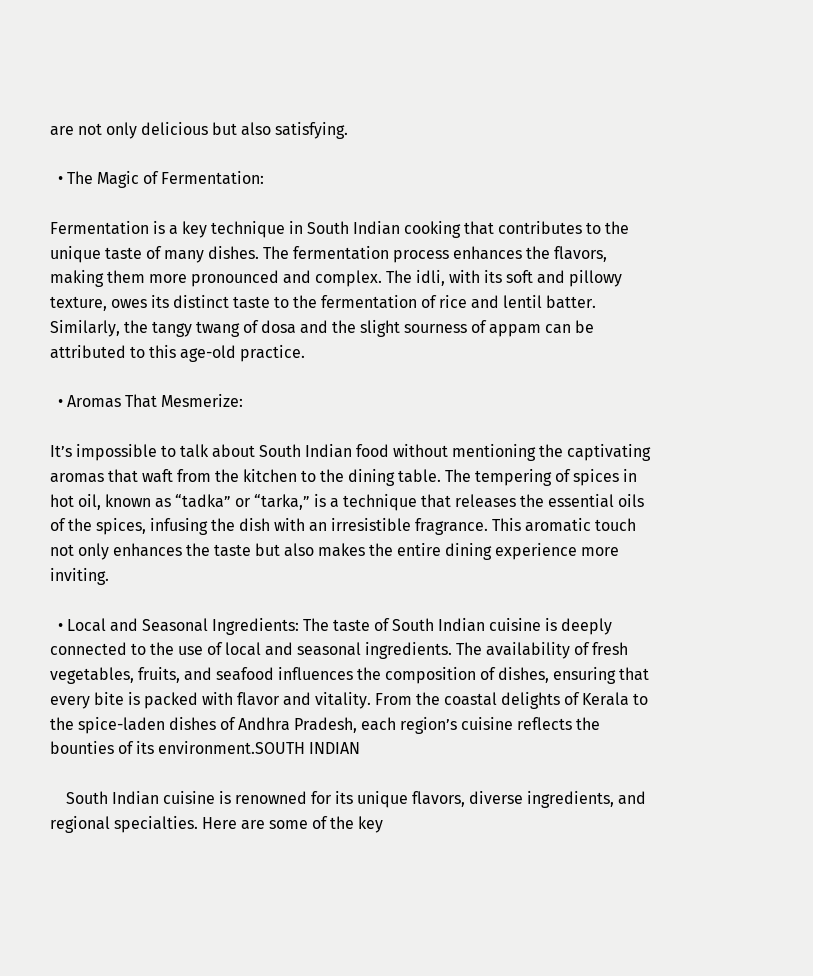are not only delicious but also satisfying.

  • The Magic of Fermentation:

Fermentation is a key technique in South Indian cooking that contributes to the unique taste of many dishes. The fermentation process enhances the flavors, making them more pronounced and complex. The idli, with its soft and pillowy texture, owes its distinct taste to the fermentation of rice and lentil batter. Similarly, the tangy twang of dosa and the slight sourness of appam can be attributed to this age-old practice.

  • Aromas That Mesmerize:

It’s impossible to talk about South Indian food without mentioning the captivating aromas that waft from the kitchen to the dining table. The tempering of spices in hot oil, known as “tadka” or “tarka,” is a technique that releases the essential oils of the spices, infusing the dish with an irresistible fragrance. This aromatic touch not only enhances the taste but also makes the entire dining experience more inviting.

  • Local and Seasonal Ingredients: The taste of South Indian cuisine is deeply connected to the use of local and seasonal ingredients. The availability of fresh vegetables, fruits, and seafood influences the composition of dishes, ensuring that every bite is packed with flavor and vitality. From the coastal delights of Kerala to the spice-laden dishes of Andhra Pradesh, each region’s cuisine reflects the bounties of its environment.SOUTH INDIAN

    South Indian cuisine is renowned for its unique flavors, diverse ingredients, and regional specialties. Here are some of the key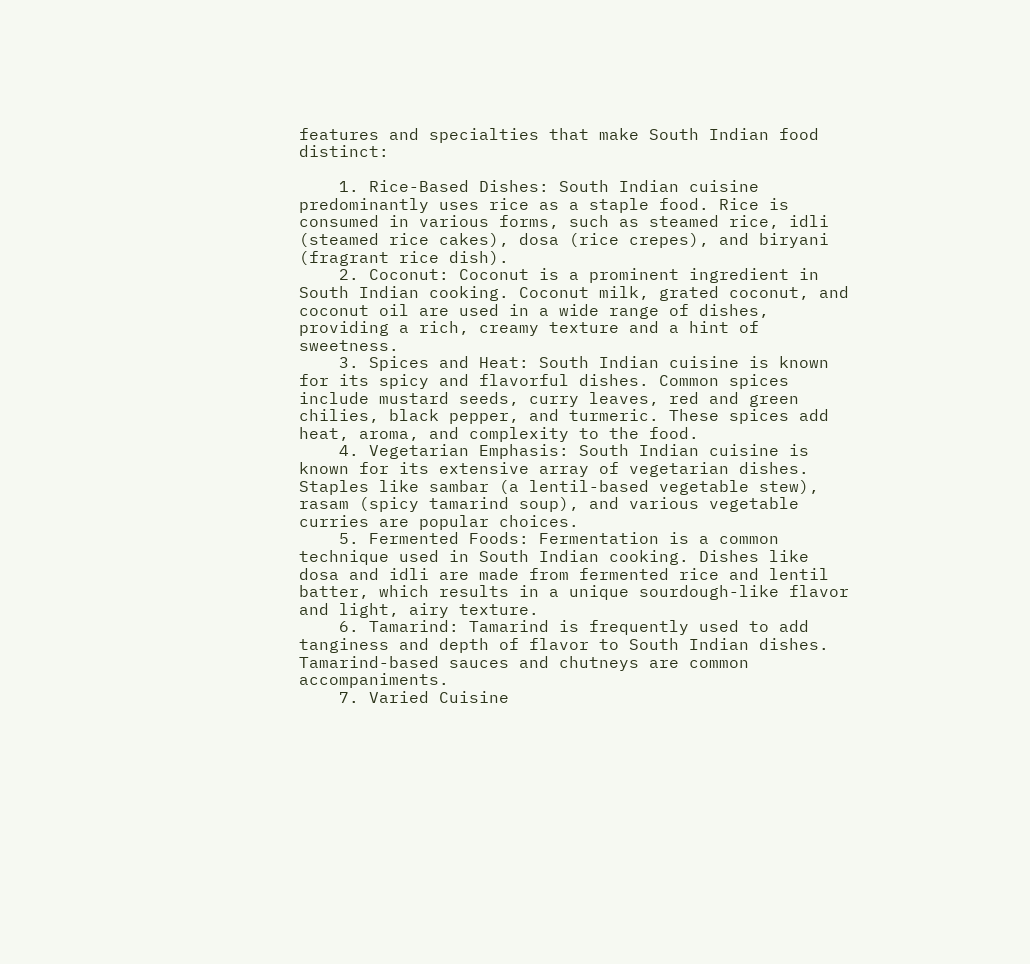features and specialties that make South Indian food distinct:

    1. Rice-Based Dishes: South Indian cuisine predominantly uses rice as a staple food. Rice is consumed in various forms, such as steamed rice, idli (steamed rice cakes), dosa (rice crepes), and biryani (fragrant rice dish).
    2. Coconut: Coconut is a prominent ingredient in South Indian cooking. Coconut milk, grated coconut, and coconut oil are used in a wide range of dishes, providing a rich, creamy texture and a hint of sweetness.
    3. Spices and Heat: South Indian cuisine is known for its spicy and flavorful dishes. Common spices include mustard seeds, curry leaves, red and green chilies, black pepper, and turmeric. These spices add heat, aroma, and complexity to the food.
    4. Vegetarian Emphasis: South Indian cuisine is known for its extensive array of vegetarian dishes. Staples like sambar (a lentil-based vegetable stew), rasam (spicy tamarind soup), and various vegetable curries are popular choices.
    5. Fermented Foods: Fermentation is a common technique used in South Indian cooking. Dishes like dosa and idli are made from fermented rice and lentil batter, which results in a unique sourdough-like flavor and light, airy texture.
    6. Tamarind: Tamarind is frequently used to add tanginess and depth of flavor to South Indian dishes. Tamarind-based sauces and chutneys are common accompaniments.
    7. Varied Cuisine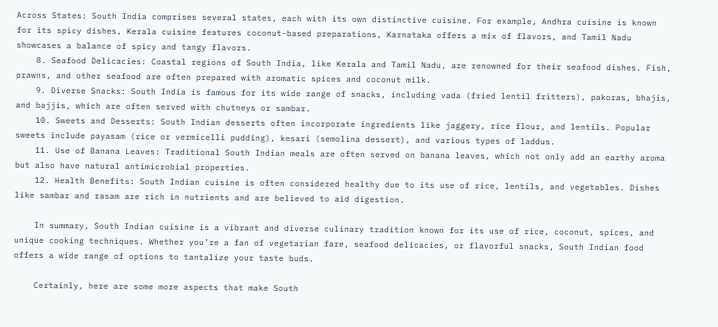Across States: South India comprises several states, each with its own distinctive cuisine. For example, Andhra cuisine is known for its spicy dishes, Kerala cuisine features coconut-based preparations, Karnataka offers a mix of flavors, and Tamil Nadu showcases a balance of spicy and tangy flavors.
    8. Seafood Delicacies: Coastal regions of South India, like Kerala and Tamil Nadu, are renowned for their seafood dishes. Fish, prawns, and other seafood are often prepared with aromatic spices and coconut milk.
    9. Diverse Snacks: South India is famous for its wide range of snacks, including vada (fried lentil fritters), pakoras, bhajis, and bajjis, which are often served with chutneys or sambar.
    10. Sweets and Desserts: South Indian desserts often incorporate ingredients like jaggery, rice flour, and lentils. Popular sweets include payasam (rice or vermicelli pudding), kesari (semolina dessert), and various types of laddus.
    11. Use of Banana Leaves: Traditional South Indian meals are often served on banana leaves, which not only add an earthy aroma but also have natural antimicrobial properties.
    12. Health Benefits: South Indian cuisine is often considered healthy due to its use of rice, lentils, and vegetables. Dishes like sambar and rasam are rich in nutrients and are believed to aid digestion.

    In summary, South Indian cuisine is a vibrant and diverse culinary tradition known for its use of rice, coconut, spices, and unique cooking techniques. Whether you’re a fan of vegetarian fare, seafood delicacies, or flavorful snacks, South Indian food offers a wide range of options to tantalize your taste buds.

    Certainly, here are some more aspects that make South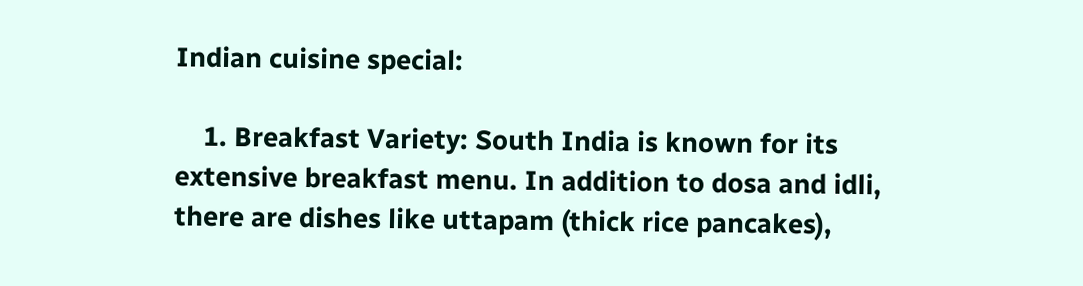Indian cuisine special:

    1. Breakfast Variety: South India is known for its extensive breakfast menu. In addition to dosa and idli, there are dishes like uttapam (thick rice pancakes),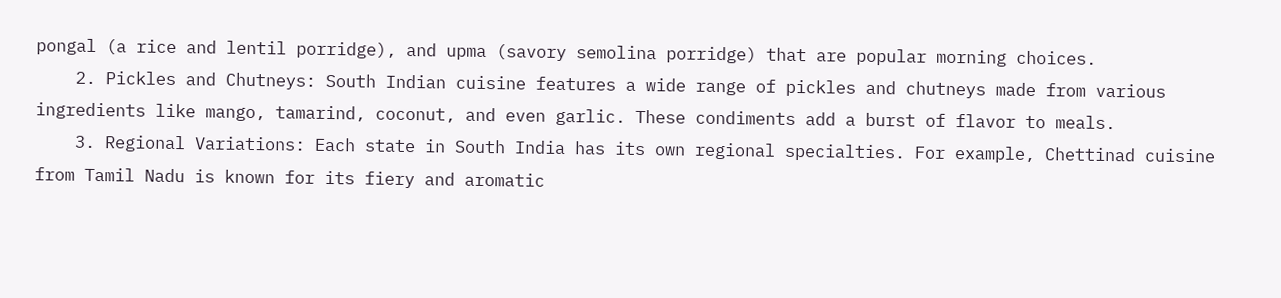pongal (a rice and lentil porridge), and upma (savory semolina porridge) that are popular morning choices.
    2. Pickles and Chutneys: South Indian cuisine features a wide range of pickles and chutneys made from various ingredients like mango, tamarind, coconut, and even garlic. These condiments add a burst of flavor to meals.
    3. Regional Variations: Each state in South India has its own regional specialties. For example, Chettinad cuisine from Tamil Nadu is known for its fiery and aromatic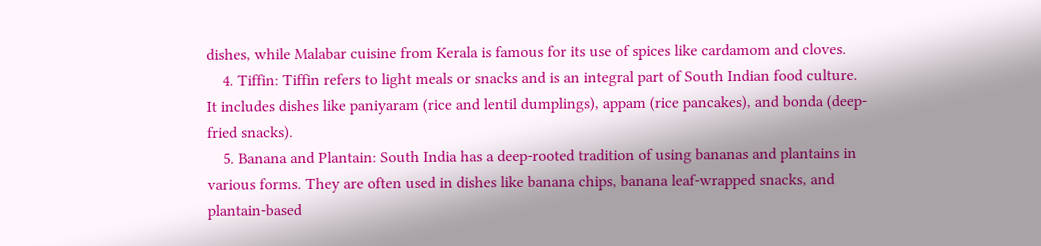dishes, while Malabar cuisine from Kerala is famous for its use of spices like cardamom and cloves.
    4. Tiffin: Tiffin refers to light meals or snacks and is an integral part of South Indian food culture. It includes dishes like paniyaram (rice and lentil dumplings), appam (rice pancakes), and bonda (deep-fried snacks).
    5. Banana and Plantain: South India has a deep-rooted tradition of using bananas and plantains in various forms. They are often used in dishes like banana chips, banana leaf-wrapped snacks, and plantain-based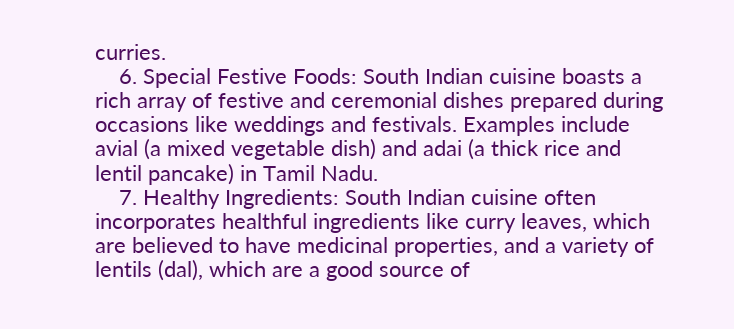curries.
    6. Special Festive Foods: South Indian cuisine boasts a rich array of festive and ceremonial dishes prepared during occasions like weddings and festivals. Examples include avial (a mixed vegetable dish) and adai (a thick rice and lentil pancake) in Tamil Nadu.
    7. Healthy Ingredients: South Indian cuisine often incorporates healthful ingredients like curry leaves, which are believed to have medicinal properties, and a variety of lentils (dal), which are a good source of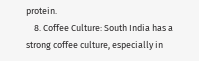protein.
    8. Coffee Culture: South India has a strong coffee culture, especially in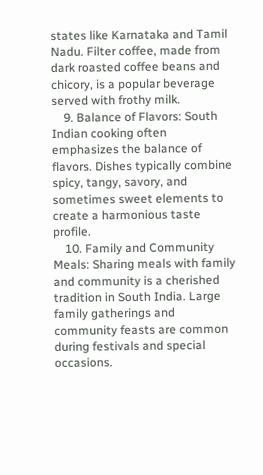states like Karnataka and Tamil Nadu. Filter coffee, made from dark roasted coffee beans and chicory, is a popular beverage served with frothy milk.
    9. Balance of Flavors: South Indian cooking often emphasizes the balance of flavors. Dishes typically combine spicy, tangy, savory, and sometimes sweet elements to create a harmonious taste profile.
    10. Family and Community Meals: Sharing meals with family and community is a cherished tradition in South India. Large family gatherings and community feasts are common during festivals and special occasions.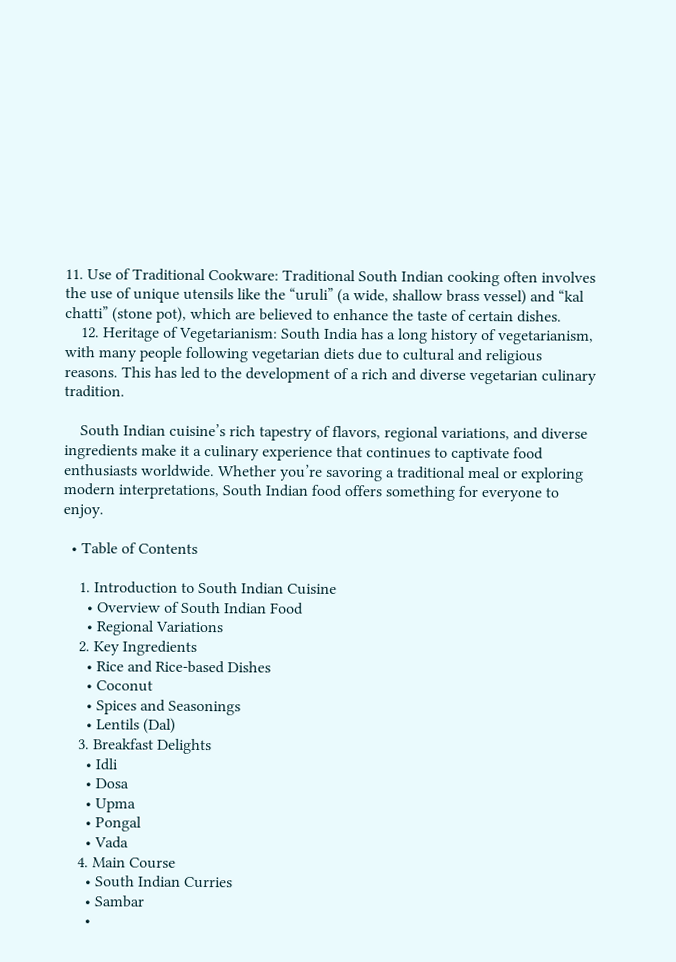11. Use of Traditional Cookware: Traditional South Indian cooking often involves the use of unique utensils like the “uruli” (a wide, shallow brass vessel) and “kal chatti” (stone pot), which are believed to enhance the taste of certain dishes.
    12. Heritage of Vegetarianism: South India has a long history of vegetarianism, with many people following vegetarian diets due to cultural and religious reasons. This has led to the development of a rich and diverse vegetarian culinary tradition.

    South Indian cuisine’s rich tapestry of flavors, regional variations, and diverse ingredients make it a culinary experience that continues to captivate food enthusiasts worldwide. Whether you’re savoring a traditional meal or exploring modern interpretations, South Indian food offers something for everyone to enjoy.

  • Table of Contents

    1. Introduction to South Indian Cuisine
      • Overview of South Indian Food
      • Regional Variations
    2. Key Ingredients
      • Rice and Rice-based Dishes
      • Coconut
      • Spices and Seasonings
      • Lentils (Dal)
    3. Breakfast Delights
      • Idli
      • Dosa
      • Upma
      • Pongal
      • Vada
    4. Main Course
      • South Indian Curries
      • Sambar
      •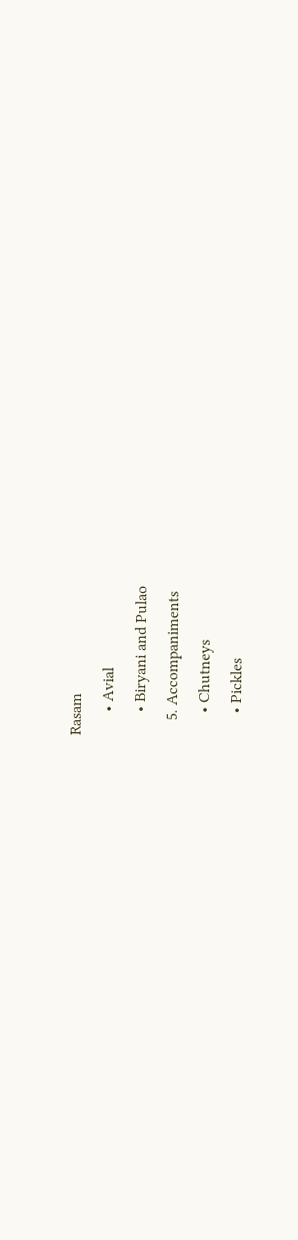Rasam
      • Avial
      • Biryani and Pulao
    5. Accompaniments
      • Chutneys
      • Pickles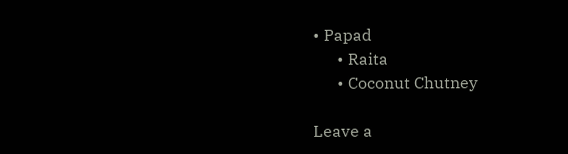• Papad
      • Raita
      • Coconut Chutney

Leave a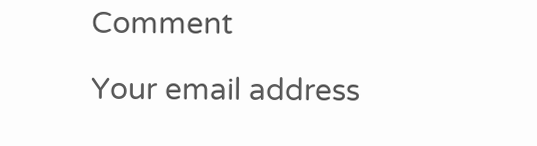Comment

Your email address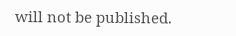will not be published.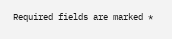Required fields are marked *